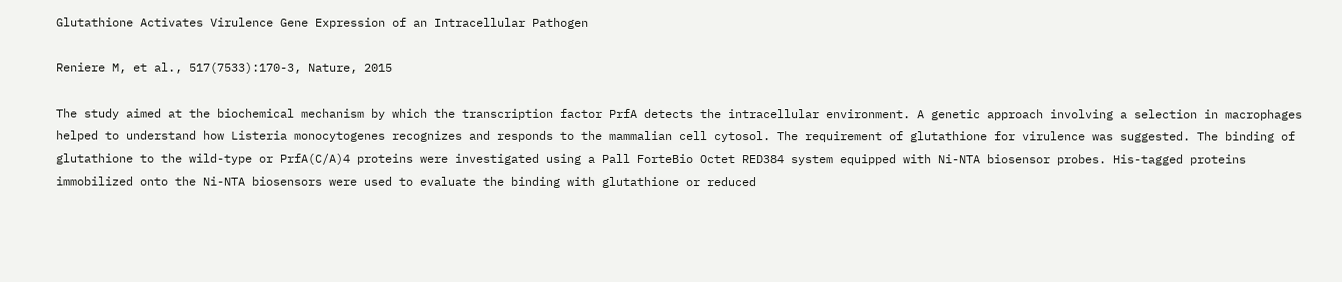Glutathione Activates Virulence Gene Expression of an Intracellular Pathogen

Reniere M, et al., 517(7533):170-3, Nature, 2015

The study aimed at the biochemical mechanism by which the transcription factor PrfA detects the intracellular environment. A genetic approach involving a selection in macrophages helped to understand how Listeria monocytogenes recognizes and responds to the mammalian cell cytosol. The requirement of glutathione for virulence was suggested. The binding of glutathione to the wild-type or PrfA(C/A)4 proteins were investigated using a Pall ForteBio Octet RED384 system equipped with Ni-NTA biosensor probes. His-tagged proteins immobilized onto the Ni-NTA biosensors were used to evaluate the binding with glutathione or reduced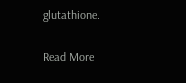glutathione.

Read More